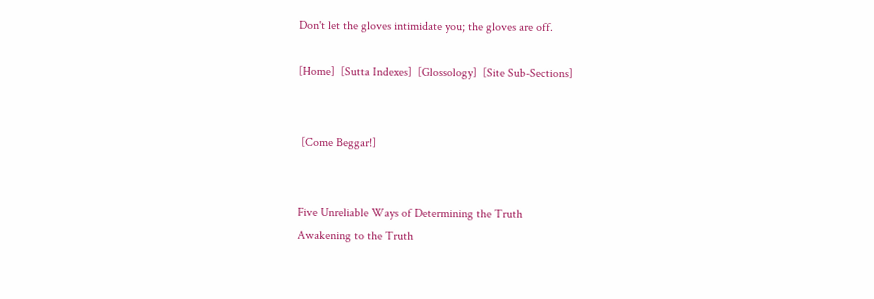Don't let the gloves intimidate you; the gloves are off.

[Home]  [Sutta Indexes]  [Glossology]  [Site Sub-Sections]


 [Come Beggar!]


Five Unreliable Ways of Determining the Truth
Awakening to the Truth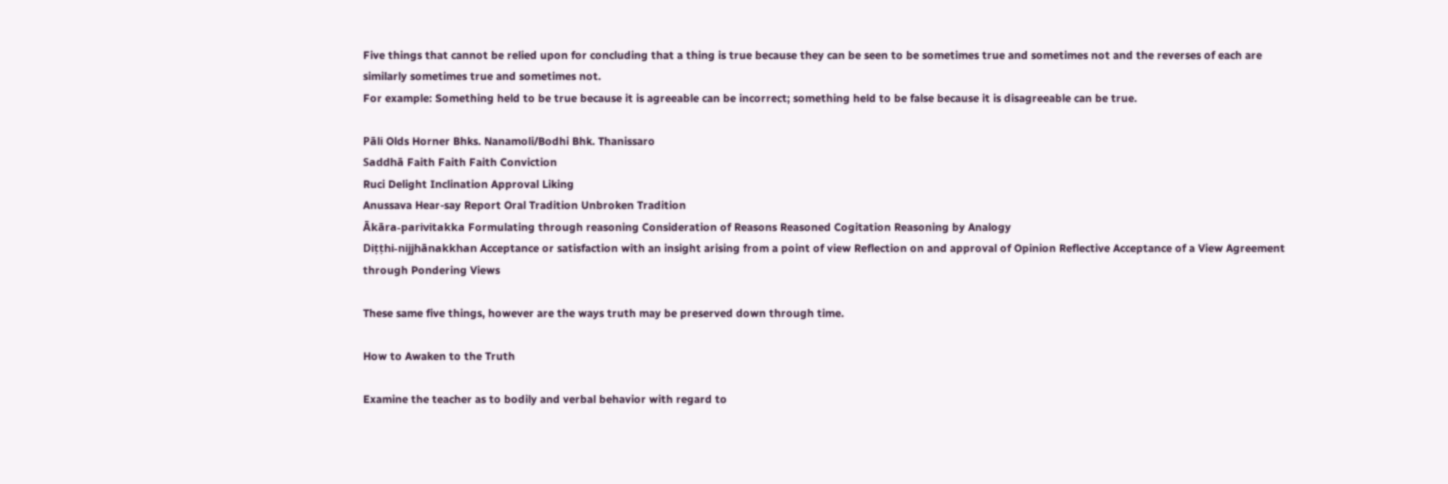Five things that cannot be relied upon for concluding that a thing is true because they can be seen to be sometimes true and sometimes not and the reverses of each are similarly sometimes true and sometimes not.
For example: Something held to be true because it is agreeable can be incorrect; something held to be false because it is disagreeable can be true.

Pāli Olds Horner Bhks. Nanamoli/Bodhi Bhk. Thanissaro
Saddhā Faith Faith Faith Conviction
Ruci Delight Inclination Approval Liking
Anussava Hear-say Report Oral Tradition Unbroken Tradition
Ākāra-parivitakka Formulating through reasoning Consideration of Reasons Reasoned Cogitation Reasoning by Analogy
Diṭṭhi-nijjhānakkhan Acceptance or satisfaction with an insight arising from a point of view Reflection on and approval of Opinion Reflective Acceptance of a View Agreement through Pondering Views

These same five things, however are the ways truth may be preserved down through time.

How to Awaken to the Truth

Examine the teacher as to bodily and verbal behavior with regard to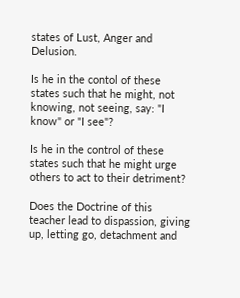states of Lust, Anger and Delusion.

Is he in the contol of these states such that he might, not knowing, not seeing, say: "I know" or "I see"?

Is he in the control of these states such that he might urge others to act to their detriment?

Does the Doctrine of this teacher lead to dispassion, giving up, letting go, detachment and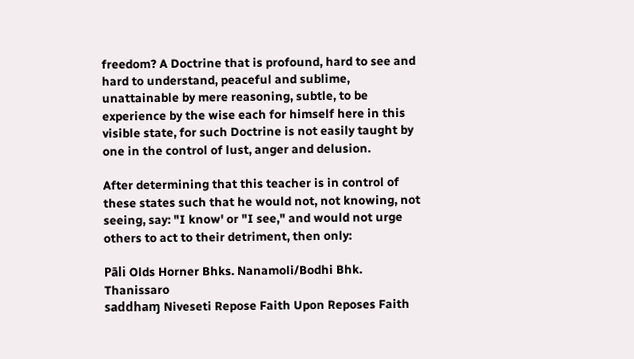freedom? A Doctrine that is profound, hard to see and hard to understand, peaceful and sublime, unattainable by mere reasoning, subtle, to be experience by the wise each for himself here in this visible state, for such Doctrine is not easily taught by one in the control of lust, anger and delusion.

After determining that this teacher is in control of these states such that he would not, not knowing, not seeing, say: "I know' or "I see," and would not urge others to act to their detriment, then only:

Pāli Olds Horner Bhks. Nanamoli/Bodhi Bhk. Thanissaro
saddhaɱ Niveseti Repose Faith Upon Reposes Faith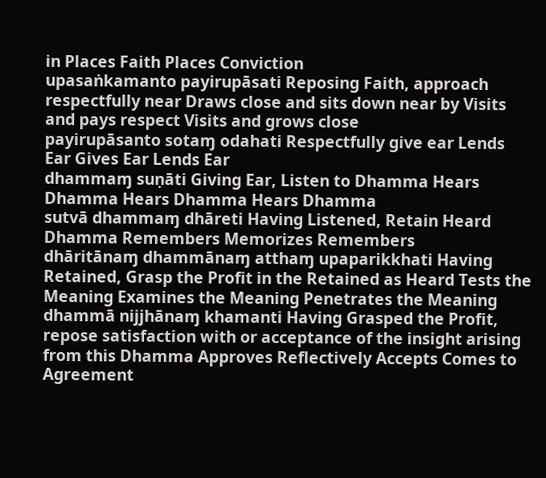in Places Faith Places Conviction
upasaṅkamanto payirupāsati Reposing Faith, approach respectfully near Draws close and sits down near by Visits and pays respect Visits and grows close
payirupāsanto sotaɱ odahati Respectfully give ear Lends Ear Gives Ear Lends Ear
dhammaɱ suṇāti Giving Ear, Listen to Dhamma Hears Dhamma Hears Dhamma Hears Dhamma
sutvā dhammaɱ dhāreti Having Listened, Retain Heard Dhamma Remembers Memorizes Remembers
dhāritānaɱ dhammānaɱ atthaɱ upaparikkhati Having Retained, Grasp the Profit in the Retained as Heard Tests the Meaning Examines the Meaning Penetrates the Meaning
dhammā nijjhānaɱ khamanti Having Grasped the Profit, repose satisfaction with or acceptance of the insight arising from this Dhamma Approves Reflectively Accepts Comes to Agreement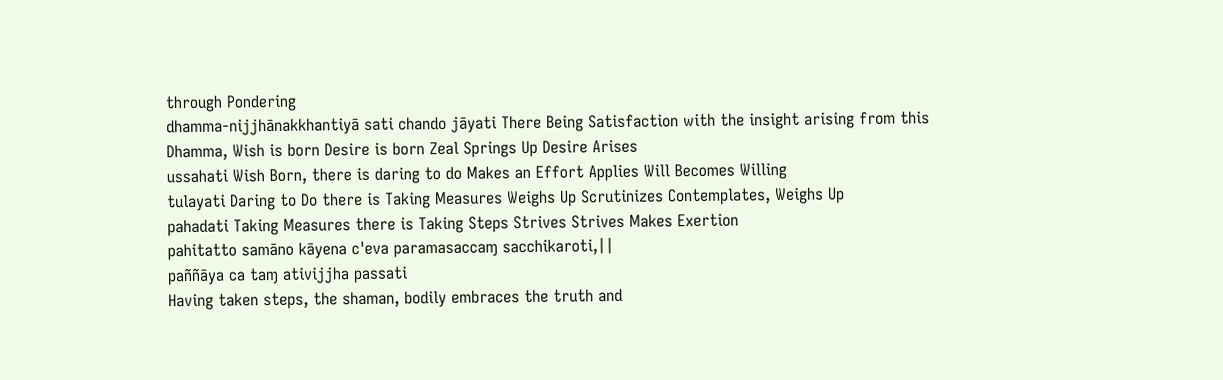through Pondering
dhamma-nijjhānakkhantiyā sati chando jāyati There Being Satisfaction with the insight arising from this Dhamma, Wish is born Desire is born Zeal Springs Up Desire Arises
ussahati Wish Born, there is daring to do Makes an Effort Applies Will Becomes Willing
tulayati Daring to Do there is Taking Measures Weighs Up Scrutinizes Contemplates, Weighs Up
pahadati Taking Measures there is Taking Steps Strives Strives Makes Exertion
pahitatto samāno kāyena c'eva paramasaccaɱ sacchikaroti,||
paññāya ca taɱ ativijjha passati
Having taken steps, the shaman, bodily embraces the truth and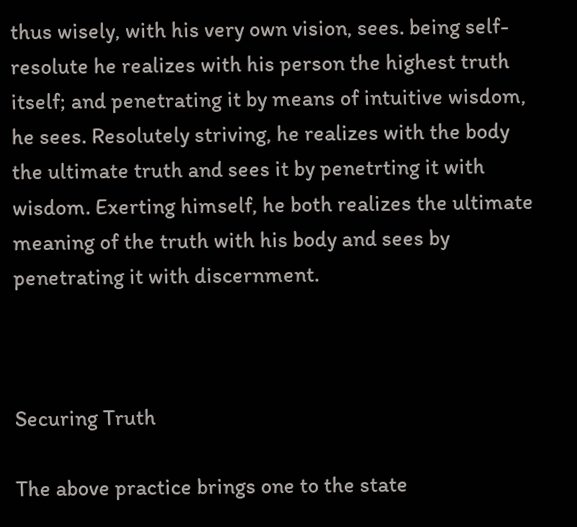thus wisely, with his very own vision, sees. being self-resolute he realizes with his person the highest truth itself; and penetrating it by means of intuitive wisdom, he sees. Resolutely striving, he realizes with the body the ultimate truth and sees it by penetrting it with wisdom. Exerting himself, he both realizes the ultimate meaning of the truth with his body and sees by penetrating it with discernment.



Securing Truth

The above practice brings one to the state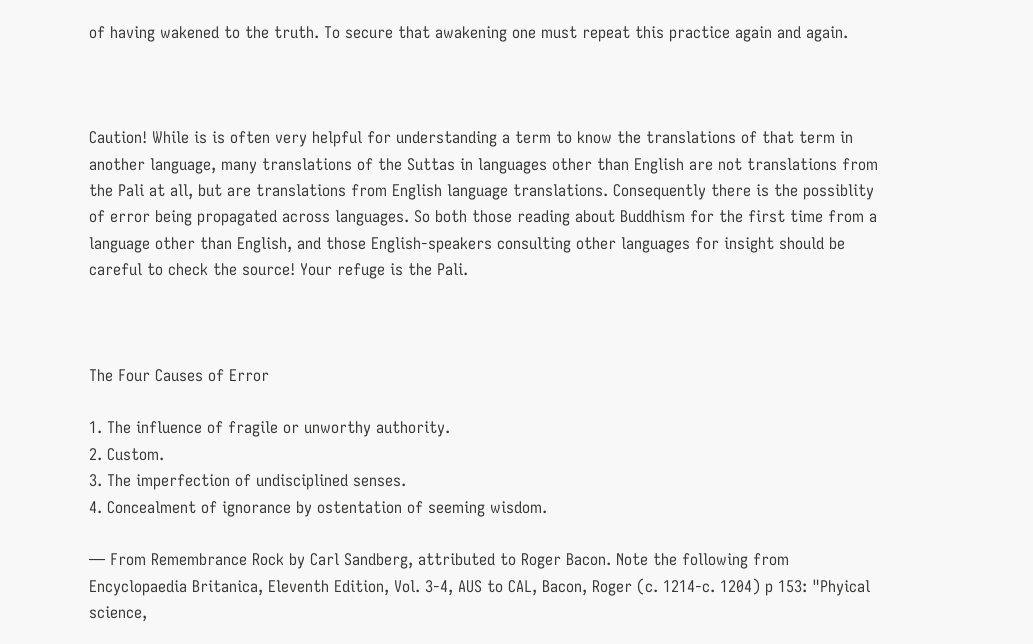of having wakened to the truth. To secure that awakening one must repeat this practice again and again.



Caution! While is is often very helpful for understanding a term to know the translations of that term in another language, many translations of the Suttas in languages other than English are not translations from the Pali at all, but are translations from English language translations. Consequently there is the possiblity of error being propagated across languages. So both those reading about Buddhism for the first time from a language other than English, and those English-speakers consulting other languages for insight should be careful to check the source! Your refuge is the Pali.



The Four Causes of Error

1. The influence of fragile or unworthy authority.
2. Custom.
3. The imperfection of undisciplined senses.
4. Concealment of ignorance by ostentation of seeming wisdom.

— From Remembrance Rock by Carl Sandberg, attributed to Roger Bacon. Note the following from Encyclopaedia Britanica, Eleventh Edition, Vol. 3-4, AUS to CAL, Bacon, Roger (c. 1214-c. 1204) p 153: "Phyical science,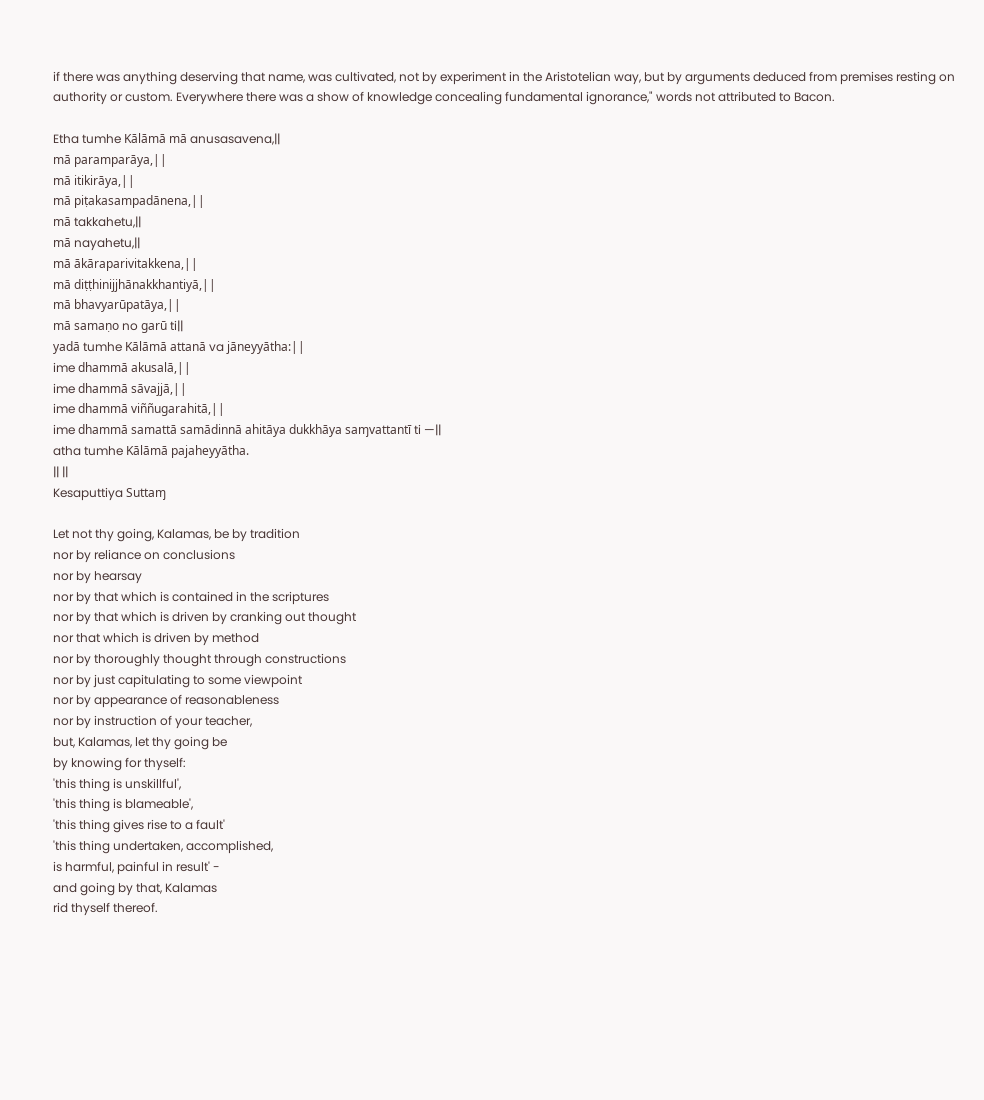if there was anything deserving that name, was cultivated, not by experiment in the Aristotelian way, but by arguments deduced from premises resting on authority or custom. Everywhere there was a show of knowledge concealing fundamental ignorance," words not attributed to Bacon.

Etha tumhe Kālāmā mā anusasavena,||
mā paramparāya,||
mā itikirāya,||
mā piṭakasampadānena,||
mā takkahetu,||
mā nayahetu,||
mā ākāraparivitakkena,||
mā diṭṭhinijjhānakkhantiyā,||
mā bhavyarūpatāya,||
mā samaṇo no garū ti||
yadā tumhe Kālāmā attanā va jāneyyātha:||
ime dhammā akusalā,||
ime dhammā sāvajjā,||
ime dhammā viññugarahitā,||
ime dhammā samattā samādinnā ahitāya dukkhāya saɱvattantī ti —||
atha tumhe Kālāmā pajaheyyātha.
|| ||
Kesaputtiya Suttaɱ

Let not thy going, Kalamas, be by tradition
nor by reliance on conclusions
nor by hearsay
nor by that which is contained in the scriptures
nor by that which is driven by cranking out thought
nor that which is driven by method
nor by thoroughly thought through constructions
nor by just capitulating to some viewpoint
nor by appearance of reasonableness
nor by instruction of your teacher,
but, Kalamas, let thy going be
by knowing for thyself:
'this thing is unskillful',
'this thing is blameable',
'this thing gives rise to a fault'
'this thing undertaken, accomplished,
is harmful, painful in result' -
and going by that, Kalamas
rid thyself thereof.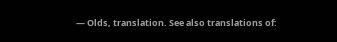— Olds, translation. See also translations of: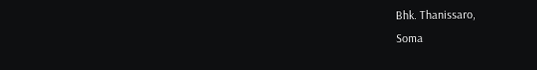Bhk. Thanissaro,
Soma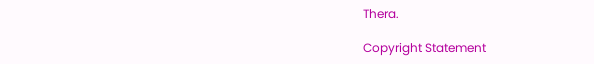Thera.

Copyright Statement